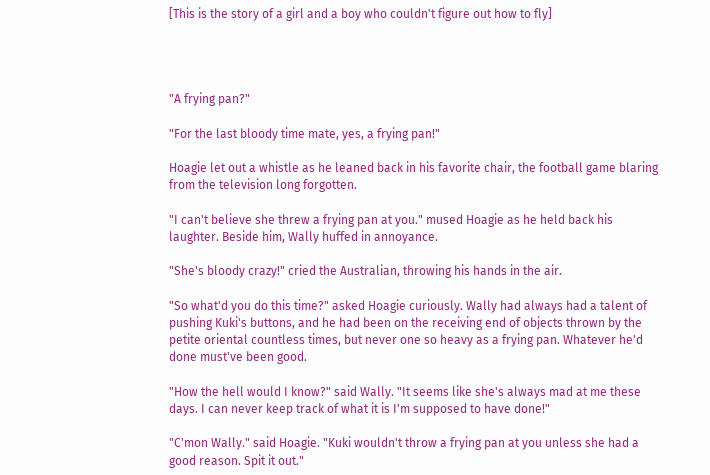[This is the story of a girl and a boy who couldn't figure out how to fly]




"A frying pan?"

"For the last bloody time mate, yes, a frying pan!"

Hoagie let out a whistle as he leaned back in his favorite chair, the football game blaring from the television long forgotten.

"I can't believe she threw a frying pan at you." mused Hoagie as he held back his laughter. Beside him, Wally huffed in annoyance.

"She's bloody crazy!" cried the Australian, throwing his hands in the air.

"So what'd you do this time?" asked Hoagie curiously. Wally had always had a talent of pushing Kuki's buttons, and he had been on the receiving end of objects thrown by the petite oriental countless times, but never one so heavy as a frying pan. Whatever he'd done must've been good.

"How the hell would I know?" said Wally. "It seems like she's always mad at me these days. I can never keep track of what it is I'm supposed to have done!"

"C'mon Wally." said Hoagie. "Kuki wouldn't throw a frying pan at you unless she had a good reason. Spit it out."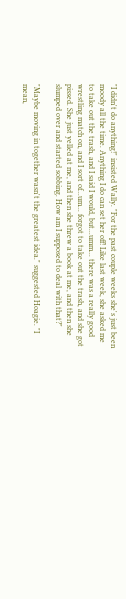"I didn't do anything!" insisted Wally. "For the past couple weeks she's just been moody all the time. Anything I do can set her off! Like last week, she asked me to take out the trash, and I said I would, but...umm... there was a really good wrestling match on, and I sort of...um... forgot to take out the trash, and she got pissed. She just yelled at me, and then she threw a book at me, and then she slumped over and started sobbing. How am I supposed to deal with that?"

"Maybe moving in together wasn't the greatest idea." suggested Hoagie. "I mean,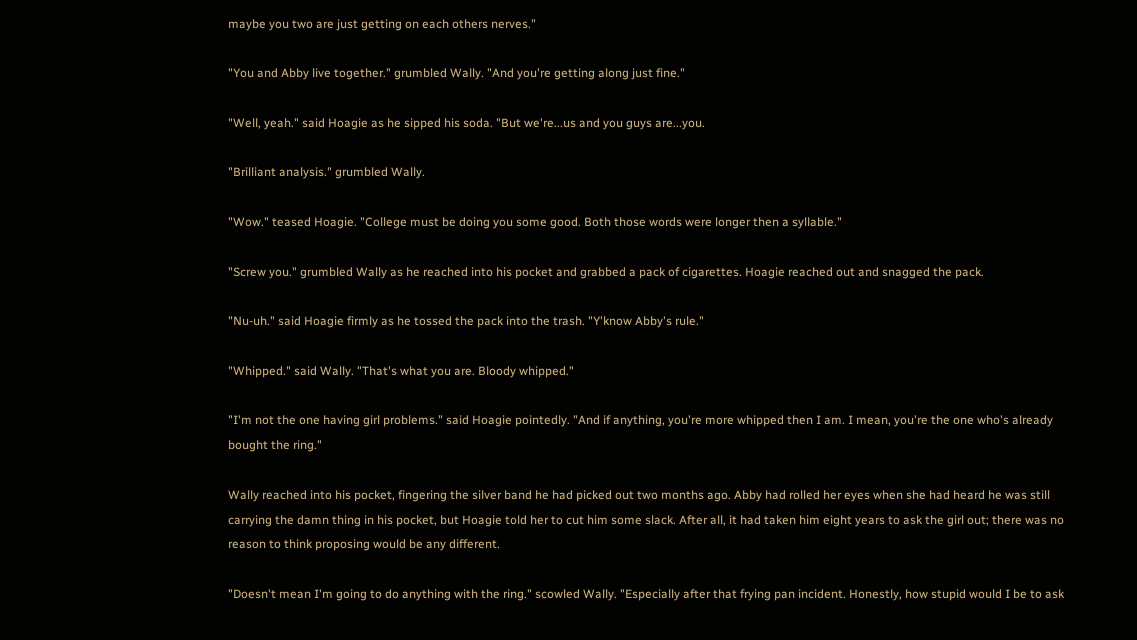maybe you two are just getting on each others nerves."

"You and Abby live together." grumbled Wally. "And you're getting along just fine."

"Well, yeah." said Hoagie as he sipped his soda. "But we're...us and you guys are...you.

"Brilliant analysis." grumbled Wally.

"Wow." teased Hoagie. "College must be doing you some good. Both those words were longer then a syllable."

"Screw you." grumbled Wally as he reached into his pocket and grabbed a pack of cigarettes. Hoagie reached out and snagged the pack.

"Nu-uh." said Hoagie firmly as he tossed the pack into the trash. "Y'know Abby's rule."

"Whipped." said Wally. "That's what you are. Bloody whipped."

"I'm not the one having girl problems." said Hoagie pointedly. "And if anything, you're more whipped then I am. I mean, you're the one who's already bought the ring."

Wally reached into his pocket, fingering the silver band he had picked out two months ago. Abby had rolled her eyes when she had heard he was still carrying the damn thing in his pocket, but Hoagie told her to cut him some slack. After all, it had taken him eight years to ask the girl out; there was no reason to think proposing would be any different.

"Doesn't mean I'm going to do anything with the ring." scowled Wally. "Especially after that frying pan incident. Honestly, how stupid would I be to ask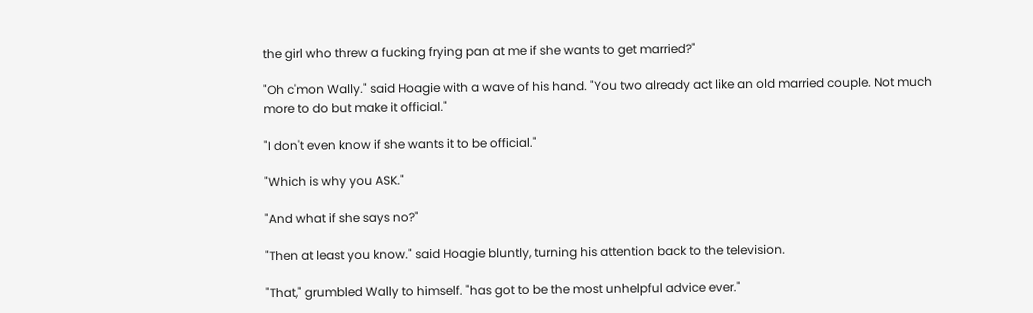the girl who threw a fucking frying pan at me if she wants to get married?"

"Oh c'mon Wally." said Hoagie with a wave of his hand. "You two already act like an old married couple. Not much more to do but make it official."

"I don't even know if she wants it to be official."

"Which is why you ASK."

"And what if she says no?"

"Then at least you know." said Hoagie bluntly, turning his attention back to the television.

"That," grumbled Wally to himself. "has got to be the most unhelpful advice ever."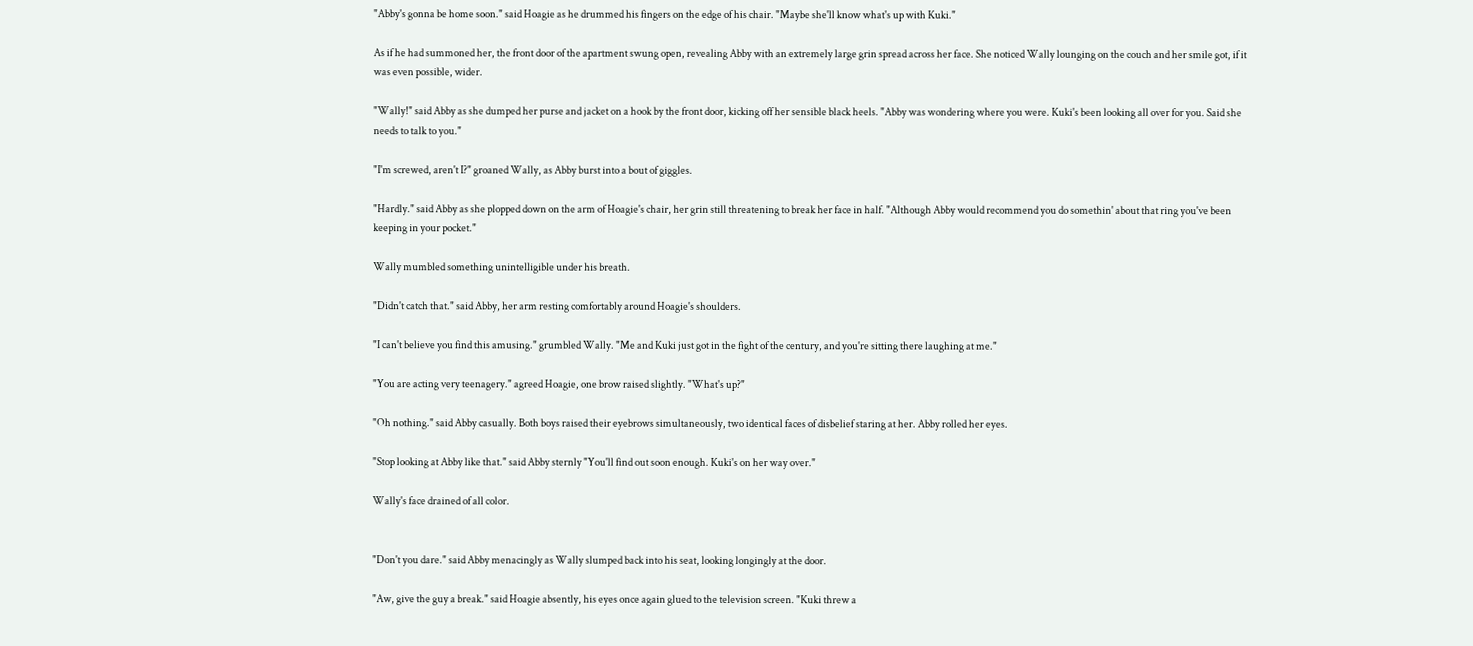"Abby's gonna be home soon." said Hoagie as he drummed his fingers on the edge of his chair. "Maybe she'll know what's up with Kuki."

As if he had summoned her, the front door of the apartment swung open, revealing Abby with an extremely large grin spread across her face. She noticed Wally lounging on the couch and her smile got, if it was even possible, wider.

"Wally!" said Abby as she dumped her purse and jacket on a hook by the front door, kicking off her sensible black heels. "Abby was wondering where you were. Kuki's been looking all over for you. Said she needs to talk to you."

"I'm screwed, aren't I?" groaned Wally, as Abby burst into a bout of giggles.

"Hardly." said Abby as she plopped down on the arm of Hoagie's chair, her grin still threatening to break her face in half. "Although Abby would recommend you do somethin' about that ring you've been keeping in your pocket."

Wally mumbled something unintelligible under his breath.

"Didn't catch that." said Abby, her arm resting comfortably around Hoagie's shoulders.

"I can't believe you find this amusing." grumbled Wally. "Me and Kuki just got in the fight of the century, and you're sitting there laughing at me."

"You are acting very teenagery." agreed Hoagie, one brow raised slightly. "What's up?"

"Oh nothing." said Abby casually. Both boys raised their eyebrows simultaneously, two identical faces of disbelief staring at her. Abby rolled her eyes.

"Stop looking at Abby like that." said Abby sternly "You'll find out soon enough. Kuki's on her way over."

Wally's face drained of all color.


"Don't you dare." said Abby menacingly as Wally slumped back into his seat, looking longingly at the door.

"Aw, give the guy a break." said Hoagie absently, his eyes once again glued to the television screen. "Kuki threw a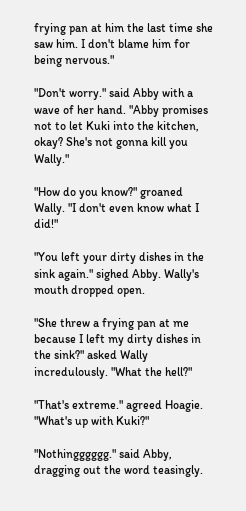frying pan at him the last time she saw him. I don't blame him for being nervous."

"Don't worry." said Abby with a wave of her hand. "Abby promises not to let Kuki into the kitchen, okay? She's not gonna kill you Wally."

"How do you know?" groaned Wally. "I don't even know what I did!"

"You left your dirty dishes in the sink again." sighed Abby. Wally's mouth dropped open.

"She threw a frying pan at me because I left my dirty dishes in the sink?" asked Wally incredulously. "What the hell?"

"That's extreme." agreed Hoagie. "What's up with Kuki?"

"Nothingggggg." said Abby, dragging out the word teasingly.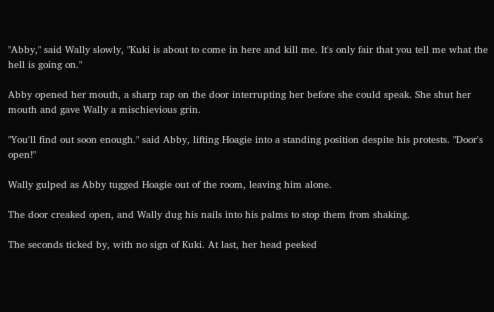"Abby," said Wally slowly, "Kuki is about to come in here and kill me. It's only fair that you tell me what the hell is going on."

Abby opened her mouth, a sharp rap on the door interrupting her before she could speak. She shut her mouth and gave Wally a mischievious grin.

"You'll find out soon enough." said Abby, lifting Hoagie into a standing position despite his protests. "Door's open!"

Wally gulped as Abby tugged Hoagie out of the room, leaving him alone.

The door creaked open, and Wally dug his nails into his palms to stop them from shaking.

The seconds ticked by, with no sign of Kuki. At last, her head peeked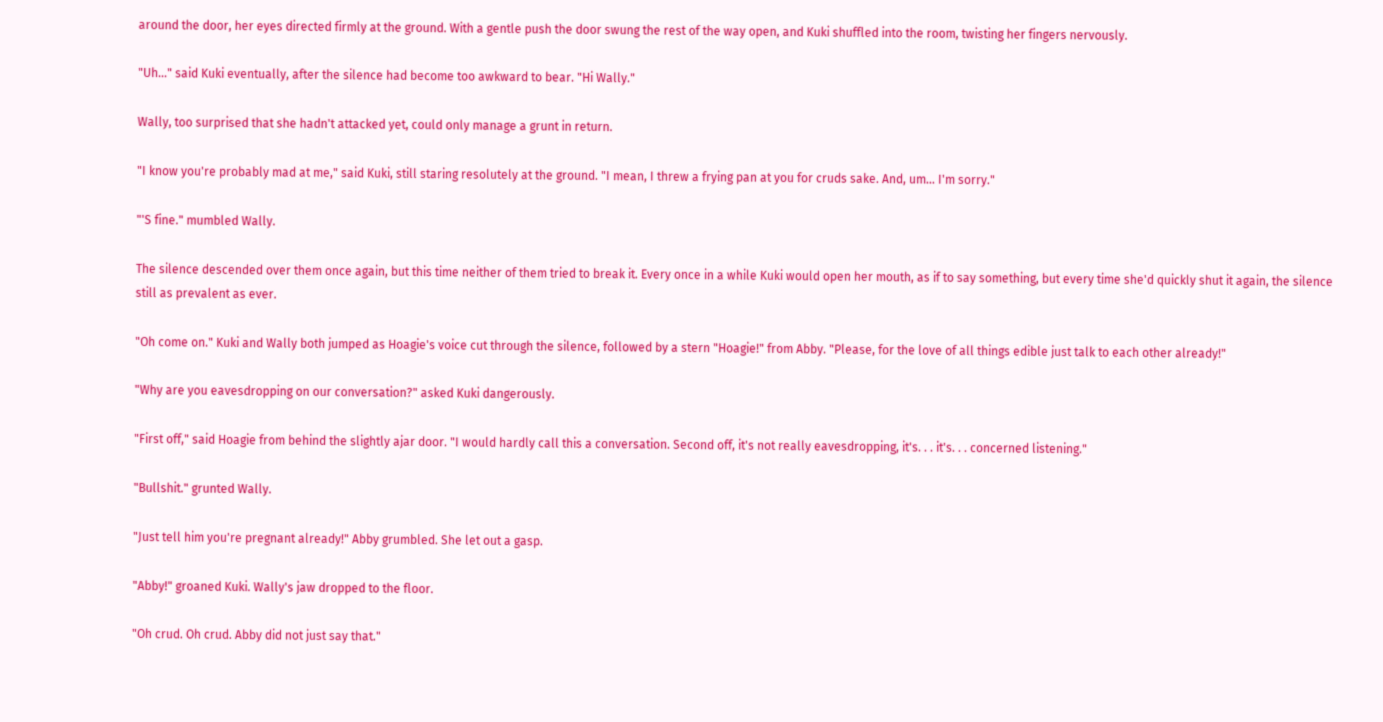around the door, her eyes directed firmly at the ground. With a gentle push the door swung the rest of the way open, and Kuki shuffled into the room, twisting her fingers nervously.

"Uh..." said Kuki eventually, after the silence had become too awkward to bear. "Hi Wally."

Wally, too surprised that she hadn't attacked yet, could only manage a grunt in return.

"I know you're probably mad at me," said Kuki, still staring resolutely at the ground. "I mean, I threw a frying pan at you for cruds sake. And, um... I'm sorry."

"'S fine." mumbled Wally.

The silence descended over them once again, but this time neither of them tried to break it. Every once in a while Kuki would open her mouth, as if to say something, but every time she'd quickly shut it again, the silence still as prevalent as ever.

"Oh come on." Kuki and Wally both jumped as Hoagie's voice cut through the silence, followed by a stern "Hoagie!" from Abby. "Please, for the love of all things edible just talk to each other already!"

"Why are you eavesdropping on our conversation?" asked Kuki dangerously.

"First off," said Hoagie from behind the slightly ajar door. "I would hardly call this a conversation. Second off, it's not really eavesdropping, it's. . . it's. . . concerned listening."

"Bullshit." grunted Wally.

"Just tell him you're pregnant already!" Abby grumbled. She let out a gasp.

"Abby!" groaned Kuki. Wally's jaw dropped to the floor.

"Oh crud. Oh crud. Abby did not just say that."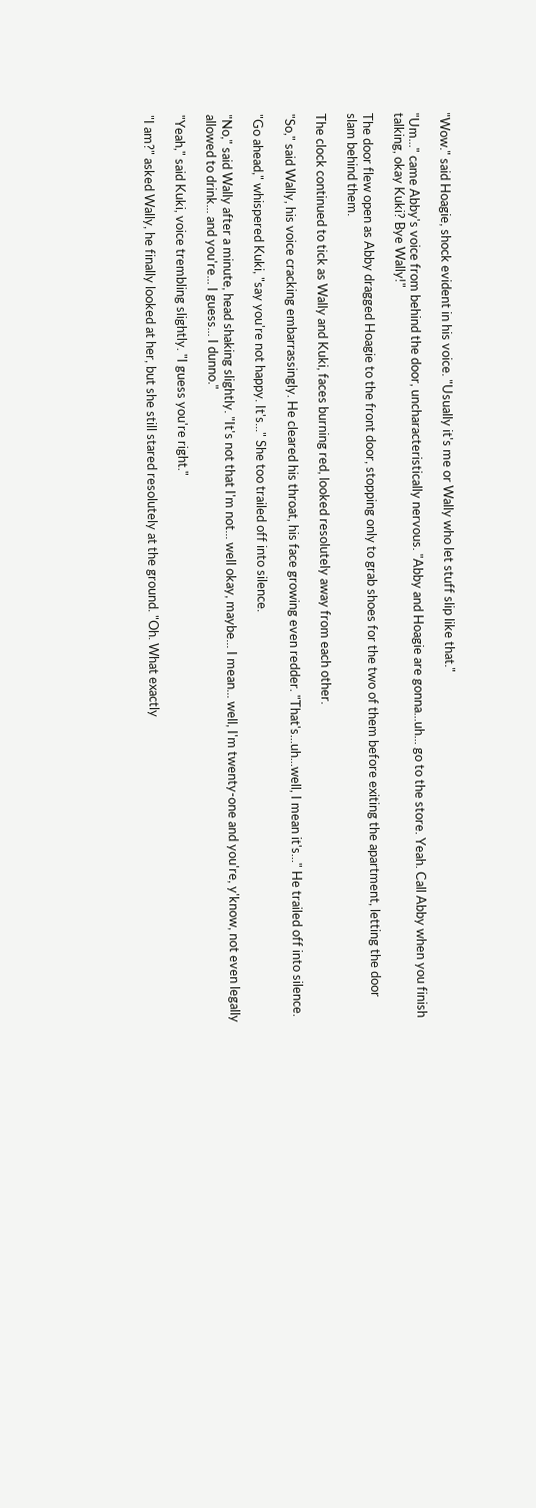"Wow." said Hoagie, shock evident in his voice. "Usually it's me or Wally who let stuff slip like that."

"Um..." came Abby's voice from behind the door, uncharacteristically nervous. "Abby and Hoagie are gonna...uh... go to the store. Yeah. Call Abby when you finish talking, okay Kuki? Bye Wally!"

The door flew open as Abby dragged Hoagie to the front door, stopping only to grab shoes for the two of them before exiting the apartment, letting the door slam behind them.

The clock continued to tick as Wally and Kuki, faces burning red, looked resolutely away from each other.

"So," said Wally, his voice cracking embarrassingly. He cleared his throat, his face growing even redder. "That's...uh...well, I mean it's..." He trailed off into silence.

"Go ahead," whispered Kuki, "say you're not happy. It's..." She too trailed off into silence.

"No," said Wally after a minute, head shaking slightly. "It's not that I'm not... well okay, maybe... I mean... well, I'm twenty-one and you're, y'know, not even legally allowed to drink... and you're... I guess... I dunno."

"Yeah," said Kuki, voice trembling slightly. "I guess you're right."

"I am?" asked Wally, he finally looked at her, but she still stared resolutely at the ground. "Oh. What exactly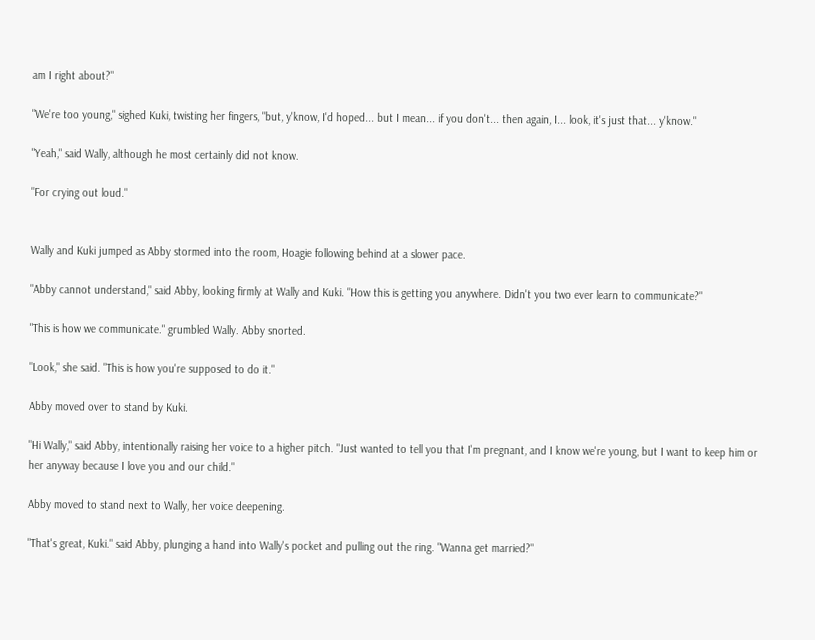am I right about?"

"We're too young," sighed Kuki, twisting her fingers, "but, y'know, I'd hoped... but I mean... if you don't... then again, I... look, it's just that... y'know."

"Yeah," said Wally, although he most certainly did not know.

"For crying out loud."


Wally and Kuki jumped as Abby stormed into the room, Hoagie following behind at a slower pace.

"Abby cannot understand," said Abby, looking firmly at Wally and Kuki. "How this is getting you anywhere. Didn't you two ever learn to communicate?"

"This is how we communicate." grumbled Wally. Abby snorted.

"Look," she said. "This is how you're supposed to do it."

Abby moved over to stand by Kuki.

"Hi Wally," said Abby, intentionally raising her voice to a higher pitch. "Just wanted to tell you that I'm pregnant, and I know we're young, but I want to keep him or her anyway because I love you and our child."

Abby moved to stand next to Wally, her voice deepening.

"That's great, Kuki." said Abby, plunging a hand into Wally's pocket and pulling out the ring. "Wanna get married?"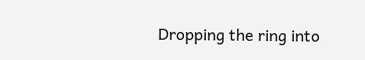Dropping the ring into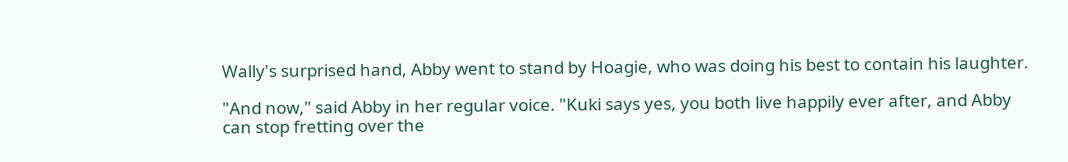Wally's surprised hand, Abby went to stand by Hoagie, who was doing his best to contain his laughter.

"And now," said Abby in her regular voice. "Kuki says yes, you both live happily ever after, and Abby can stop fretting over the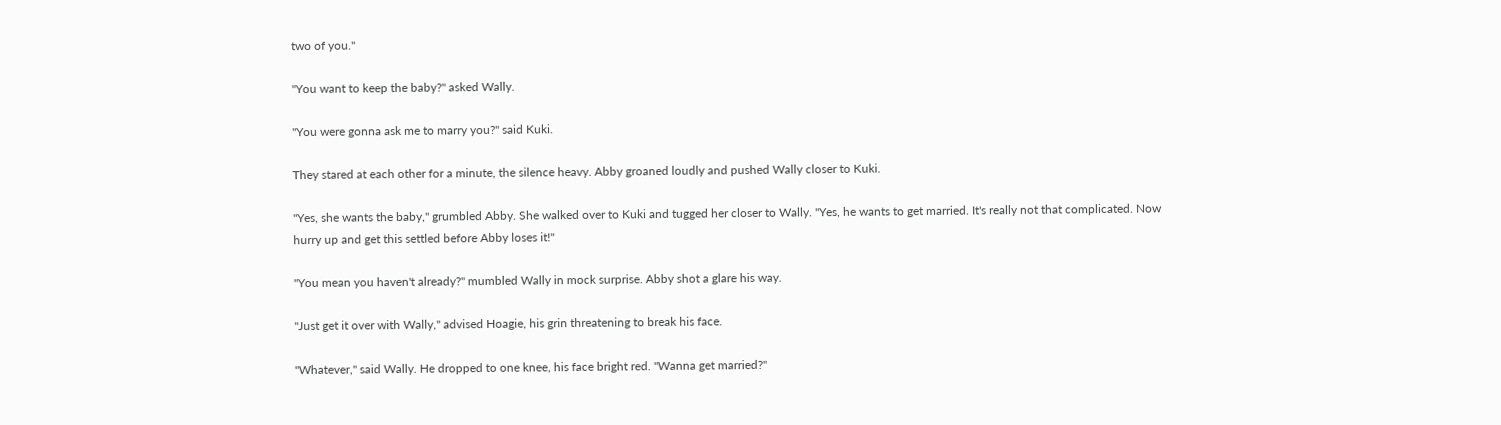two of you."

"You want to keep the baby?" asked Wally.

"You were gonna ask me to marry you?" said Kuki.

They stared at each other for a minute, the silence heavy. Abby groaned loudly and pushed Wally closer to Kuki.

"Yes, she wants the baby," grumbled Abby. She walked over to Kuki and tugged her closer to Wally. "Yes, he wants to get married. It's really not that complicated. Now hurry up and get this settled before Abby loses it!"

"You mean you haven't already?" mumbled Wally in mock surprise. Abby shot a glare his way.

"Just get it over with Wally," advised Hoagie, his grin threatening to break his face.

"Whatever," said Wally. He dropped to one knee, his face bright red. "Wanna get married?"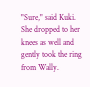"Sure," said Kuki. She dropped to her knees as well and gently took the ring from Wally.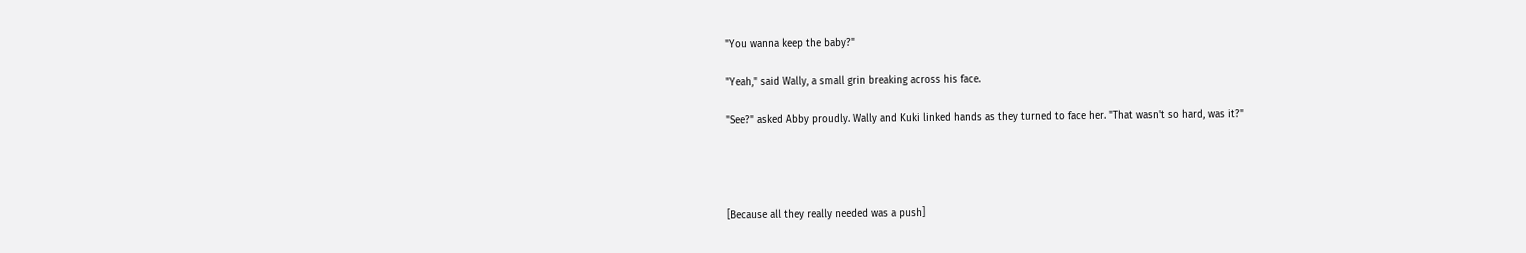"You wanna keep the baby?"

"Yeah," said Wally, a small grin breaking across his face.

"See?" asked Abby proudly. Wally and Kuki linked hands as they turned to face her. "That wasn't so hard, was it?"




[Because all they really needed was a push]